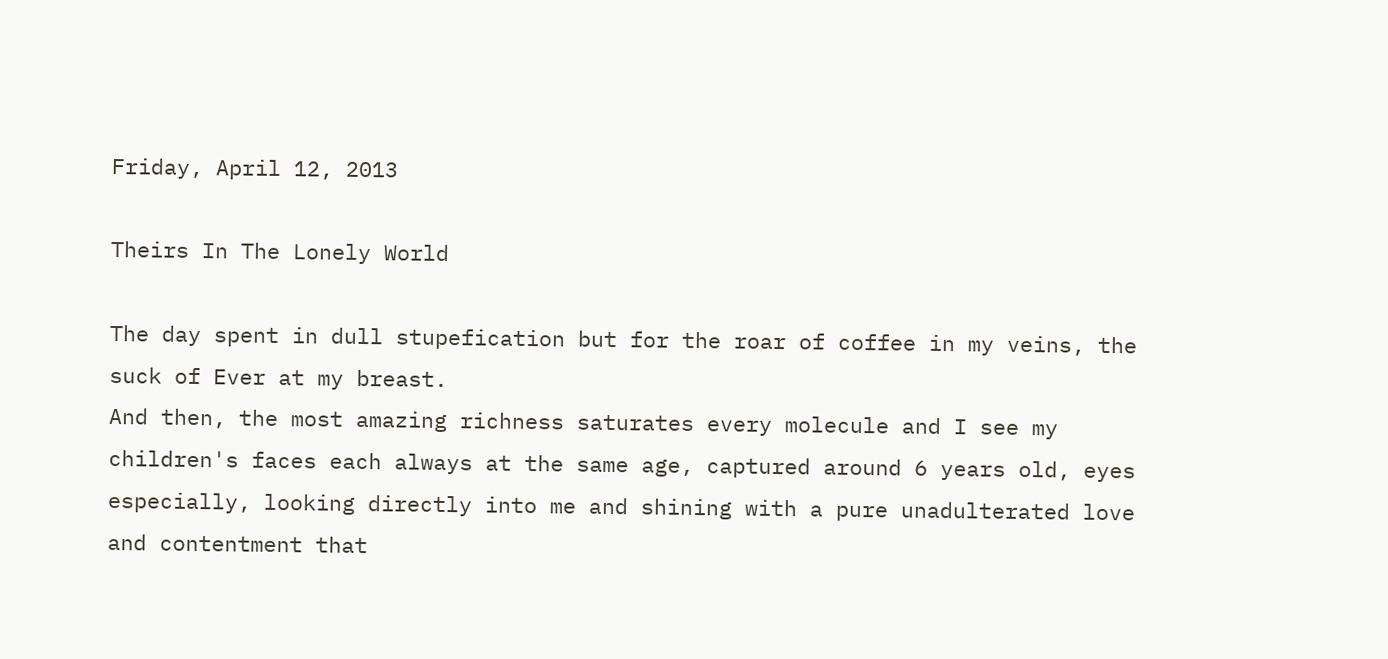Friday, April 12, 2013

Theirs In The Lonely World

The day spent in dull stupefication but for the roar of coffee in my veins, the suck of Ever at my breast.
And then, the most amazing richness saturates every molecule and I see my children's faces each always at the same age, captured around 6 years old, eyes especially, looking directly into me and shining with a pure unadulterated love and contentment that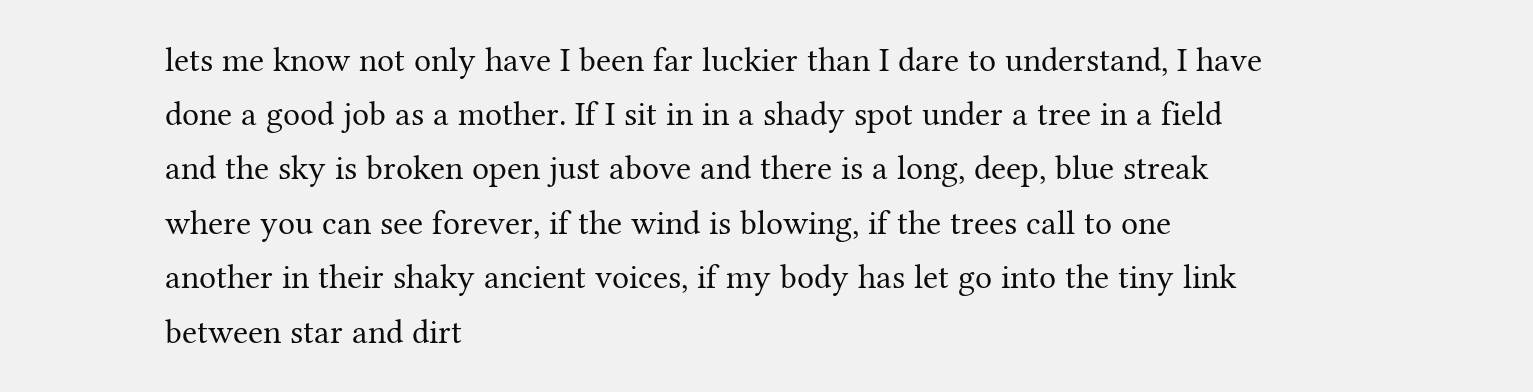lets me know not only have I been far luckier than I dare to understand, I have done a good job as a mother. If I sit in in a shady spot under a tree in a field and the sky is broken open just above and there is a long, deep, blue streak where you can see forever, if the wind is blowing, if the trees call to one another in their shaky ancient voices, if my body has let go into the tiny link between star and dirt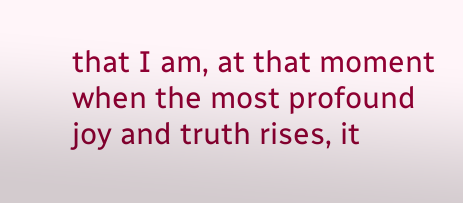that I am, at that moment when the most profound joy and truth rises, it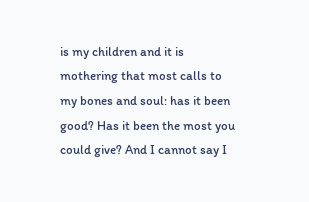is my children and it is mothering that most calls to my bones and soul: has it been good? Has it been the most you could give? And I cannot say I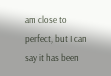am close to perfect, but I can say it has been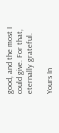good, and the most I could give. For that, eternally grateful.

Yours In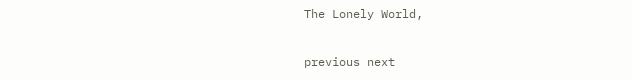The Lonely World,

previous next